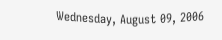Wednesday, August 09, 2006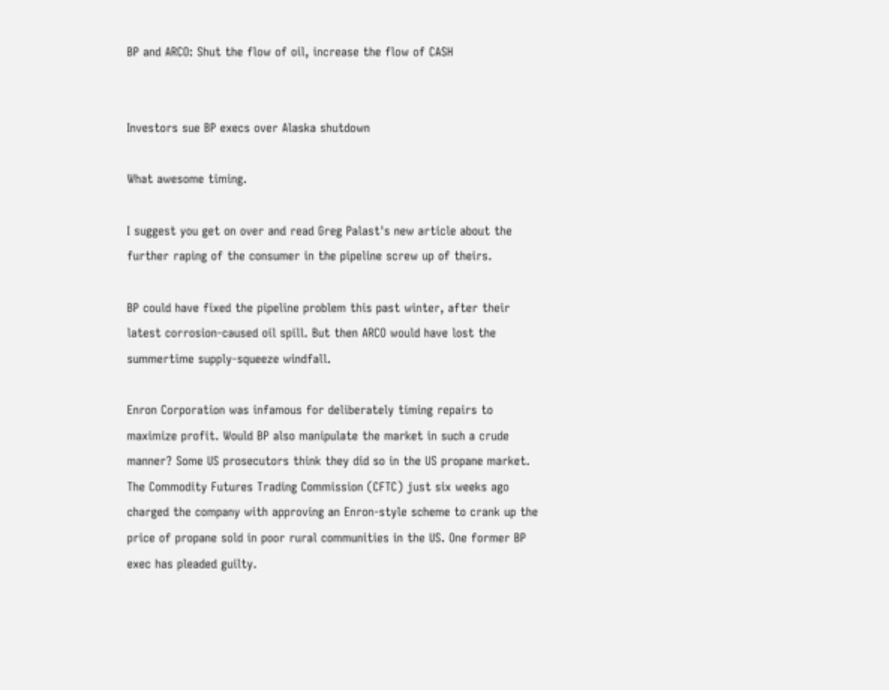BP and ARCO: Shut the flow of oil, increase the flow of CASH


Investors sue BP execs over Alaska shutdown

What awesome timing.

I suggest you get on over and read Greg Palast's new article about the further raping of the consumer in the pipeline screw up of theirs.

BP could have fixed the pipeline problem this past winter, after their latest corrosion-caused oil spill. But then ARCO would have lost the summertime supply-squeeze windfall.

Enron Corporation was infamous for deliberately timing repairs to maximize profit. Would BP also manipulate the market in such a crude manner? Some US prosecutors think they did so in the US propane market. The Commodity Futures Trading Commission (CFTC) just six weeks ago charged the company with approving an Enron-style scheme to crank up the price of propane sold in poor rural communities in the US. One former BP exec has pleaded guilty.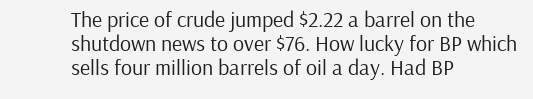The price of crude jumped $2.22 a barrel on the shutdown news to over $76. How lucky for BP which sells four million barrels of oil a day. Had BP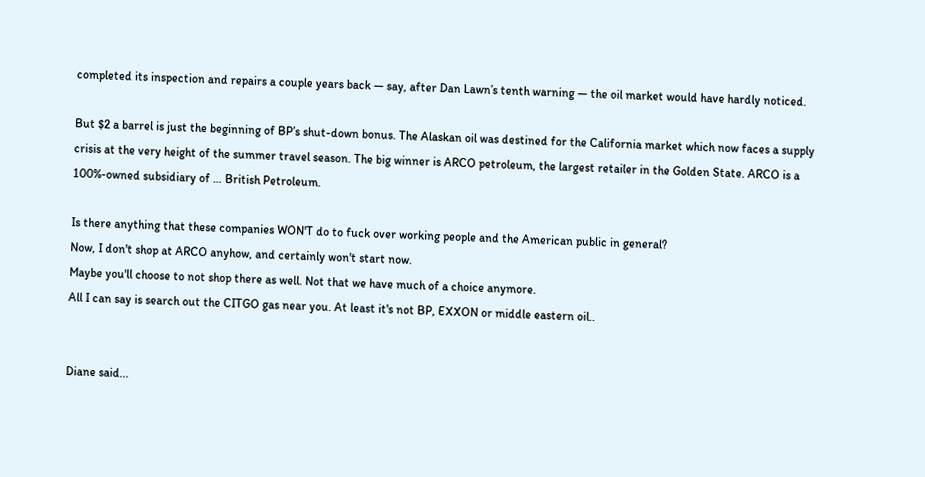completed its inspection and repairs a couple years back — say, after Dan Lawn’s tenth warning — the oil market would have hardly noticed.

But $2 a barrel is just the beginning of BP’s shut-down bonus. The Alaskan oil was destined for the California market which now faces a supply crisis at the very height of the summer travel season. The big winner is ARCO petroleum, the largest retailer in the Golden State. ARCO is a 100%-owned subsidiary of … British Petroleum.

Is there anything that these companies WON'T do to fuck over working people and the American public in general?
Now, I don't shop at ARCO anyhow, and certainly won't start now.
Maybe you'll choose to not shop there as well. Not that we have much of a choice anymore.
All I can say is search out the CITGO gas near you. At least it's not BP, EXXON or middle eastern oil..


Diane said...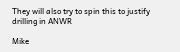They will also try to spin this to justify drilling in ANWR

Mike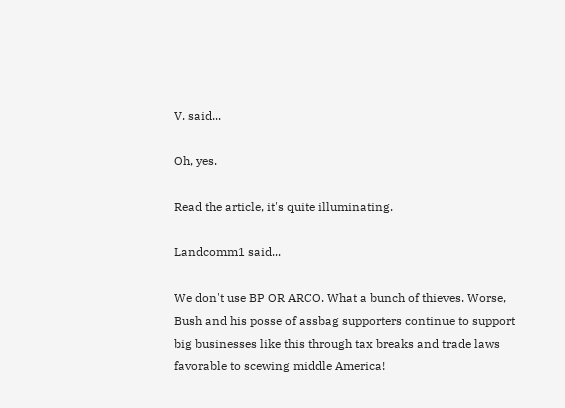V. said...

Oh, yes.

Read the article, it's quite illuminating.

Landcomm1 said...

We don't use BP OR ARCO. What a bunch of thieves. Worse, Bush and his posse of assbag supporters continue to support big businesses like this through tax breaks and trade laws favorable to scewing middle America!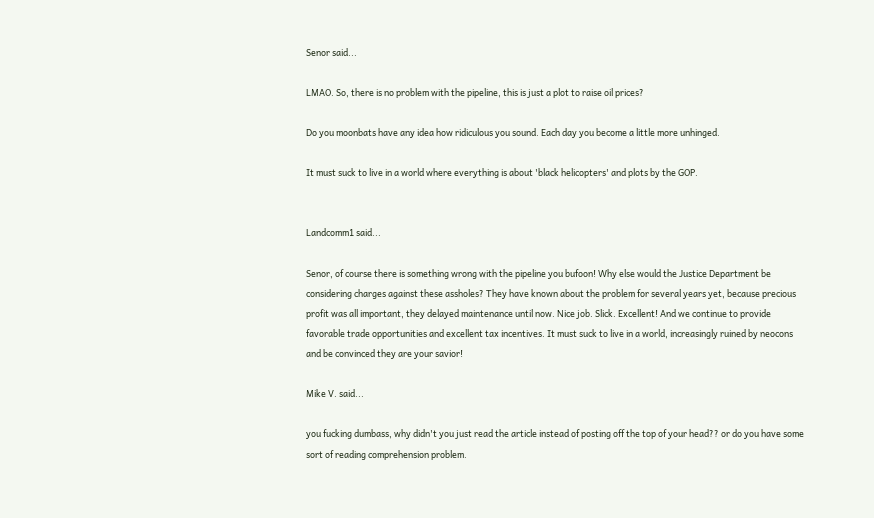Senor said...

LMAO. So, there is no problem with the pipeline, this is just a plot to raise oil prices?

Do you moonbats have any idea how ridiculous you sound. Each day you become a little more unhinged.

It must suck to live in a world where everything is about 'black helicopters' and plots by the GOP.


Landcomm1 said...

Senor, of course there is something wrong with the pipeline you bufoon! Why else would the Justice Department be considering charges against these assholes? They have known about the problem for several years yet, because precious profit was all important, they delayed maintenance until now. Nice job. Slick. Excellent! And we continue to provide favorable trade opportunities and excellent tax incentives. It must suck to live in a world, increasingly ruined by neocons and be convinced they are your savior!

Mike V. said...

you fucking dumbass, why didn't you just read the article instead of posting off the top of your head?? or do you have some sort of reading comprehension problem.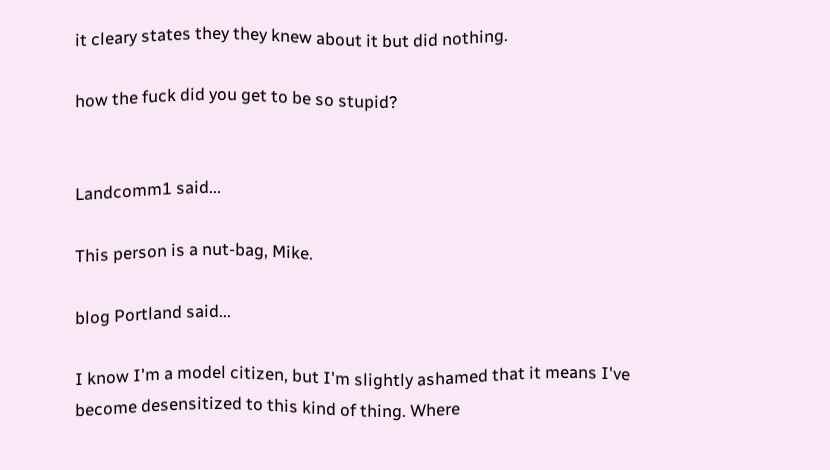it cleary states they they knew about it but did nothing.

how the fuck did you get to be so stupid?


Landcomm1 said...

This person is a nut-bag, Mike.

blog Portland said...

I know I'm a model citizen, but I'm slightly ashamed that it means I've become desensitized to this kind of thing. Where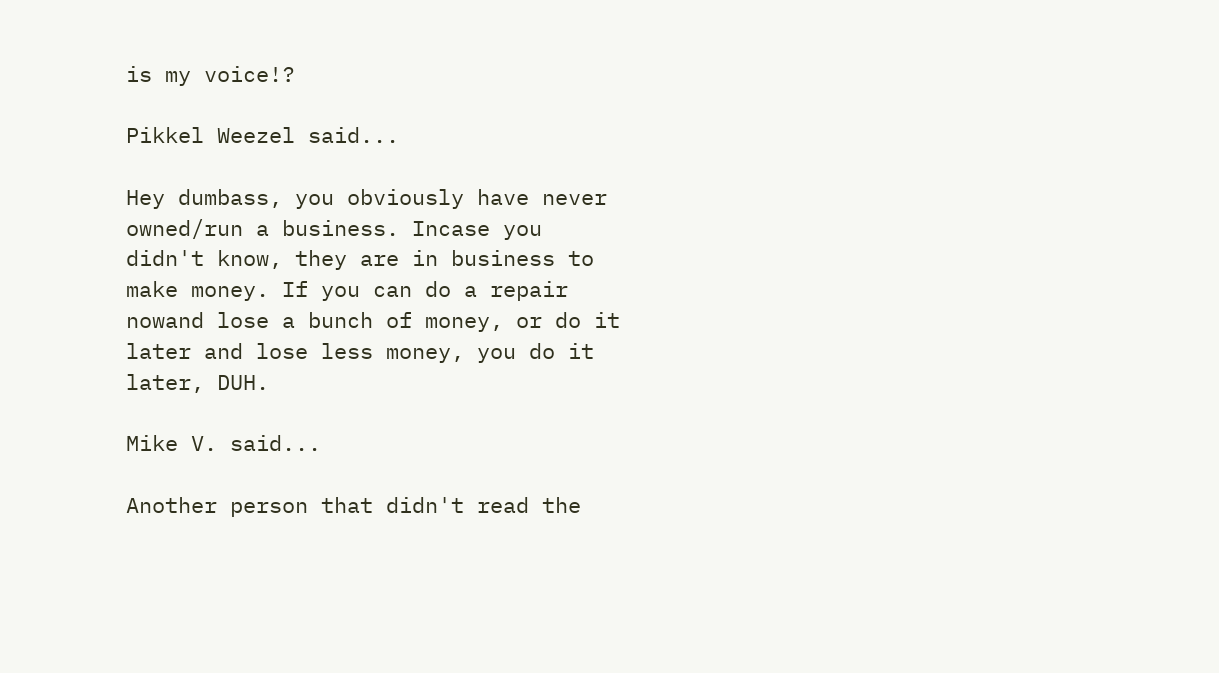is my voice!?

Pikkel Weezel said...

Hey dumbass, you obviously have never owned/run a business. Incase you didn't know, they are in business to make money. If you can do a repair nowand lose a bunch of money, or do it later and lose less money, you do it later, DUH.

Mike V. said...

Another person that didn't read the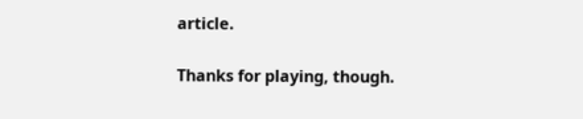article.

Thanks for playing, though.